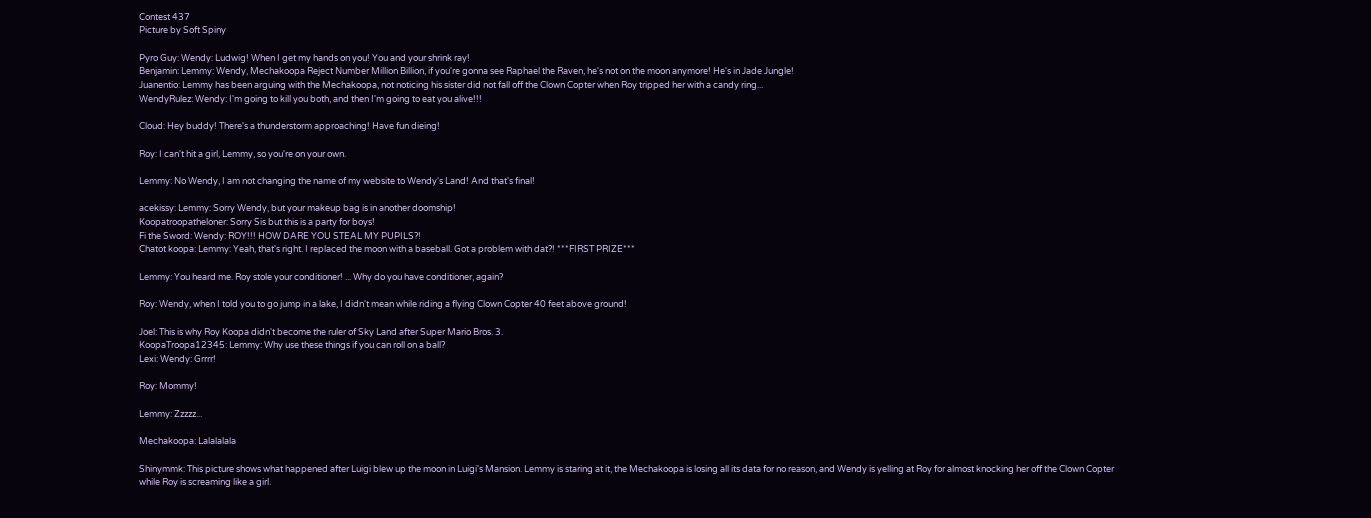Contest 437
Picture by Soft Spiny

Pyro Guy: Wendy: Ludwig! When I get my hands on you! You and your shrink ray!
Benjamin: Lemmy: Wendy, Mechakoopa Reject Number Million Billion, if you're gonna see Raphael the Raven, he's not on the moon anymore! He's in Jade Jungle!
Juanentio: Lemmy has been arguing with the Mechakoopa, not noticing his sister did not fall off the Clown Copter when Roy tripped her with a candy ring...
WendyRulez: Wendy: I'm going to kill you both, and then I'm going to eat you alive!!!

Cloud: Hey buddy! There's a thunderstorm approaching! Have fun dieing!

Roy: I can't hit a girl, Lemmy, so you're on your own.

Lemmy: No Wendy, I am not changing the name of my website to Wendy's Land! And that's final!

acekissy: Lemmy: Sorry Wendy, but your makeup bag is in another doomship!
Koopatroopatheloner: Sorry Sis but this is a party for boys!
Fi the Sword: Wendy: ROY!!! HOW DARE YOU STEAL MY PUPILS?!
Chatot koopa: Lemmy: Yeah, that's right. I replaced the moon with a baseball. Got a problem with dat?! ***FIRST PRIZE***

Lemmy: You heard me. Roy stole your conditioner! ... Why do you have conditioner, again?

Roy: Wendy, when I told you to go jump in a lake, I didn't mean while riding a flying Clown Copter 40 feet above ground!

Joel: This is why Roy Koopa didn't become the ruler of Sky Land after Super Mario Bros. 3.
KoopaTroopa12345: Lemmy: Why use these things if you can roll on a ball?
Lexi: Wendy: Grrrr!

Roy: Mommy!

Lemmy: Zzzzz...

Mechakoopa: Lalalalala

Shinymmk: This picture shows what happened after Luigi blew up the moon in Luigi's Mansion. Lemmy is staring at it, the Mechakoopa is losing all its data for no reason, and Wendy is yelling at Roy for almost knocking her off the Clown Copter while Roy is screaming like a girl.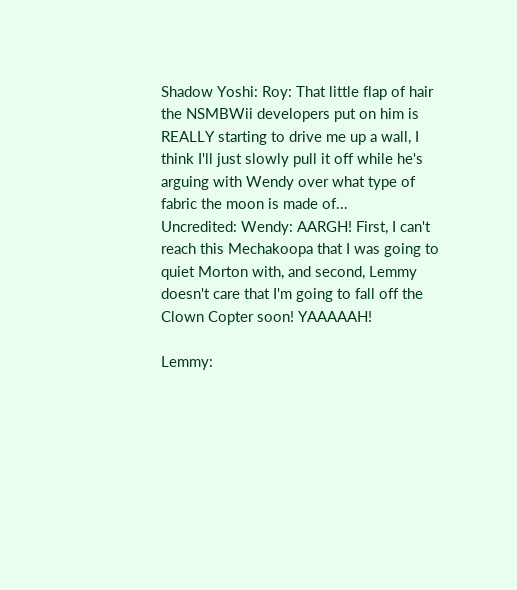Shadow Yoshi: Roy: That little flap of hair the NSMBWii developers put on him is REALLY starting to drive me up a wall, I think I'll just slowly pull it off while he's arguing with Wendy over what type of fabric the moon is made of...
Uncredited: Wendy: AARGH! First, I can't reach this Mechakoopa that I was going to quiet Morton with, and second, Lemmy doesn't care that I'm going to fall off the Clown Copter soon! YAAAAAH!

Lemmy: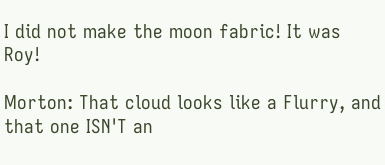I did not make the moon fabric! It was Roy!

Morton: That cloud looks like a Flurry, and that one ISN'T an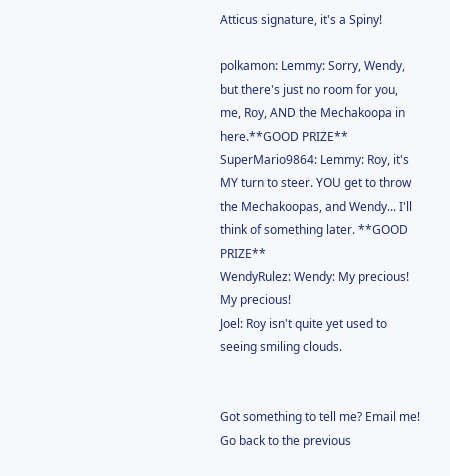Atticus signature, it's a Spiny!

polkamon: Lemmy: Sorry, Wendy, but there's just no room for you, me, Roy, AND the Mechakoopa in here.**GOOD PRIZE**
SuperMario9864: Lemmy: Roy, it's MY turn to steer. YOU get to throw the Mechakoopas, and Wendy... I'll think of something later. **GOOD PRIZE**
WendyRulez: Wendy: My precious! My precious!
Joel: Roy isn't quite yet used to seeing smiling clouds.


Got something to tell me? Email me!
Go back to the previous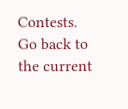Contests.
Go back to the current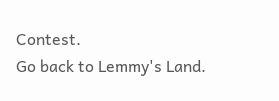Contest.
Go back to Lemmy's Land.